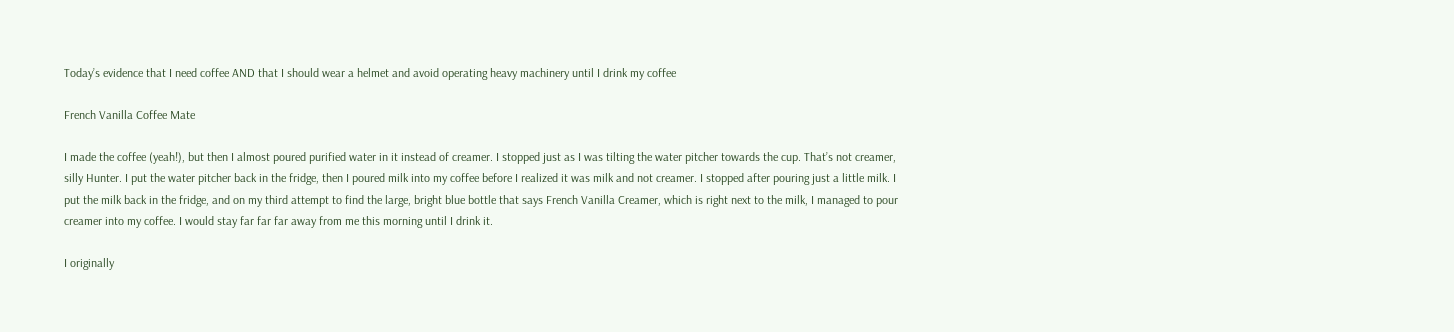Today’s evidence that I need coffee AND that I should wear a helmet and avoid operating heavy machinery until I drink my coffee

French Vanilla Coffee Mate

I made the coffee (yeah!), but then I almost poured purified water in it instead of creamer. I stopped just as I was tilting the water pitcher towards the cup. That’s not creamer, silly Hunter. I put the water pitcher back in the fridge, then I poured milk into my coffee before I realized it was milk and not creamer. I stopped after pouring just a little milk. I put the milk back in the fridge, and on my third attempt to find the large, bright blue bottle that says French Vanilla Creamer, which is right next to the milk, I managed to pour creamer into my coffee. I would stay far far far away from me this morning until I drink it.

I originally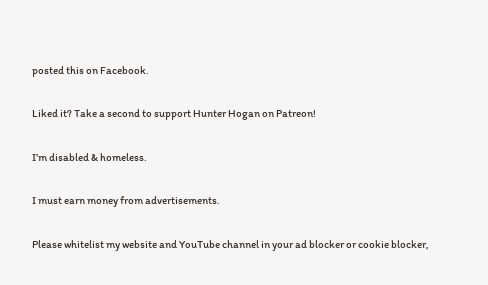posted this on Facebook.

Liked it? Take a second to support Hunter Hogan on Patreon!

I’m disabled & homeless.

I must earn money from advertisements.

Please whitelist my website and YouTube channel in your ad blocker or cookie blocker,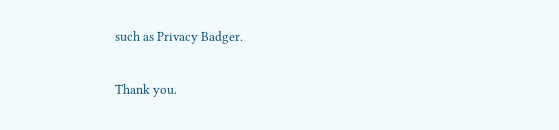such as Privacy Badger.

Thank you.